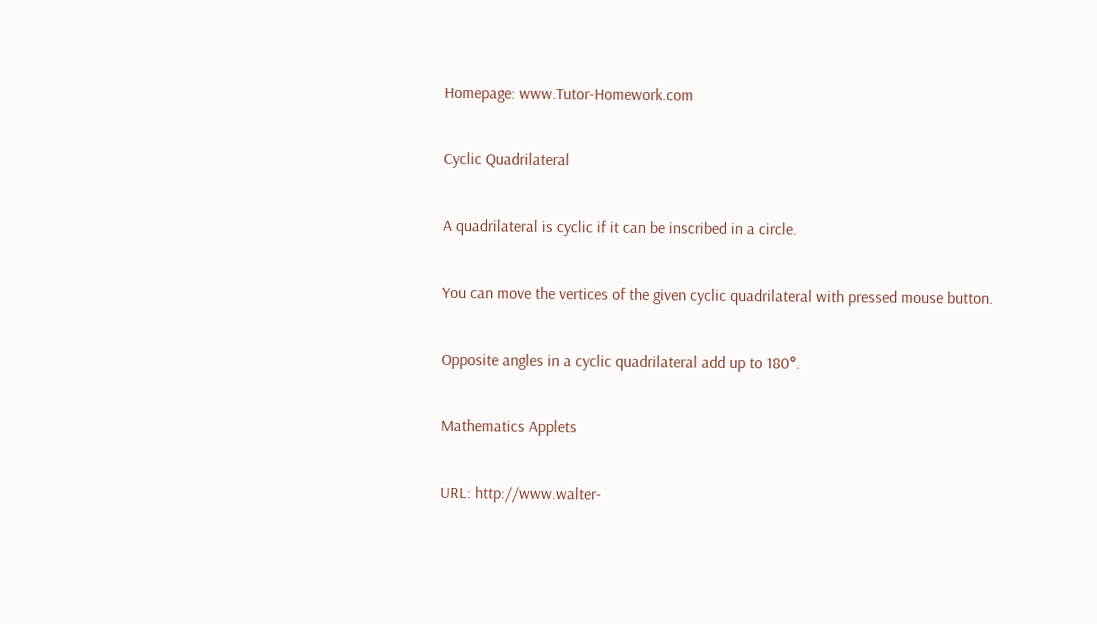Homepage: www.Tutor-Homework.com

Cyclic Quadrilateral

A quadrilateral is cyclic if it can be inscribed in a circle.

You can move the vertices of the given cyclic quadrilateral with pressed mouse button.

Opposite angles in a cyclic quadrilateral add up to 180°.

Mathematics Applets

URL: http://www.walter-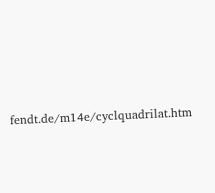fendt.de/m14e/cyclquadrilat.htm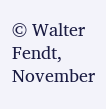© Walter Fendt, November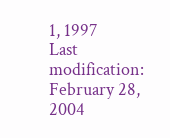1, 1997
Last modification: February 28, 2004